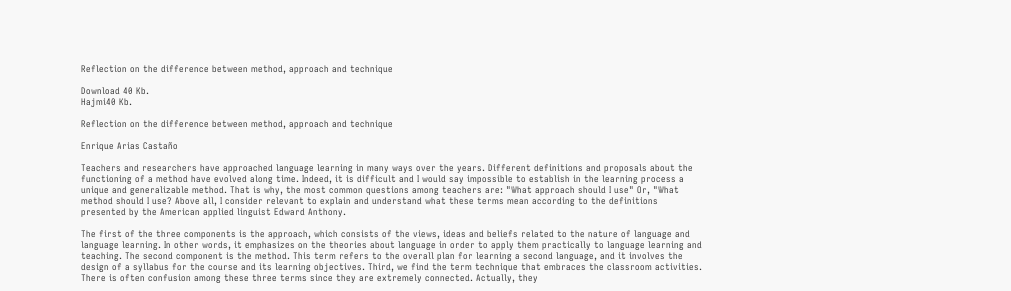Reflection on the difference between method, approach and technique

Download 40 Kb.
Hajmi40 Kb.

Reflection on the difference between method, approach and technique

Enrique Arias Castaño

Teachers and researchers have approached language learning in many ways over the years. Different definitions and proposals about the functioning of a method have evolved along time. Indeed, it is difficult and I would say impossible to establish in the learning process a unique and generalizable method. That is why, the most common questions among teachers are: "What approach should I use" Or, "What method should I use? Above all, I consider relevant to explain and understand what these terms mean according to the definitions presented by the American applied linguist Edward Anthony.

The first of the three components is the approach, which consists of the views, ideas and beliefs related to the nature of language and language learning. In other words, it emphasizes on the theories about language in order to apply them practically to language learning and teaching. The second component is the method. This term refers to the overall plan for learning a second language, and it involves the design of a syllabus for the course and its learning objectives. Third, we find the term technique that embraces the classroom activities. There is often confusion among these three terms since they are extremely connected. Actually, they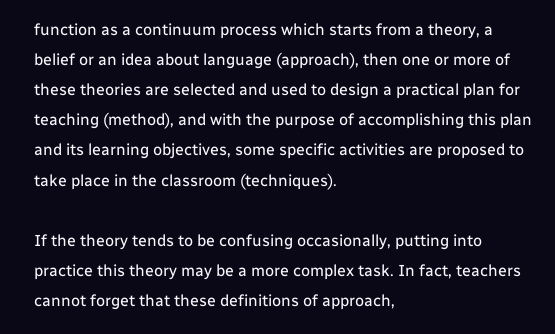function as a continuum process which starts from a theory, a belief or an idea about language (approach), then one or more of these theories are selected and used to design a practical plan for teaching (method), and with the purpose of accomplishing this plan and its learning objectives, some specific activities are proposed to take place in the classroom (techniques).

If the theory tends to be confusing occasionally, putting into practice this theory may be a more complex task. In fact, teachers cannot forget that these definitions of approach,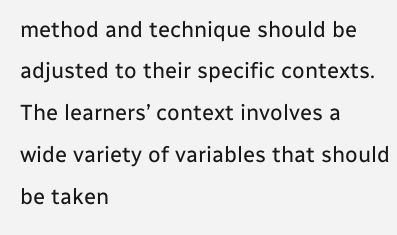method and technique should be adjusted to their specific contexts. The learners’ context involves a wide variety of variables that should be taken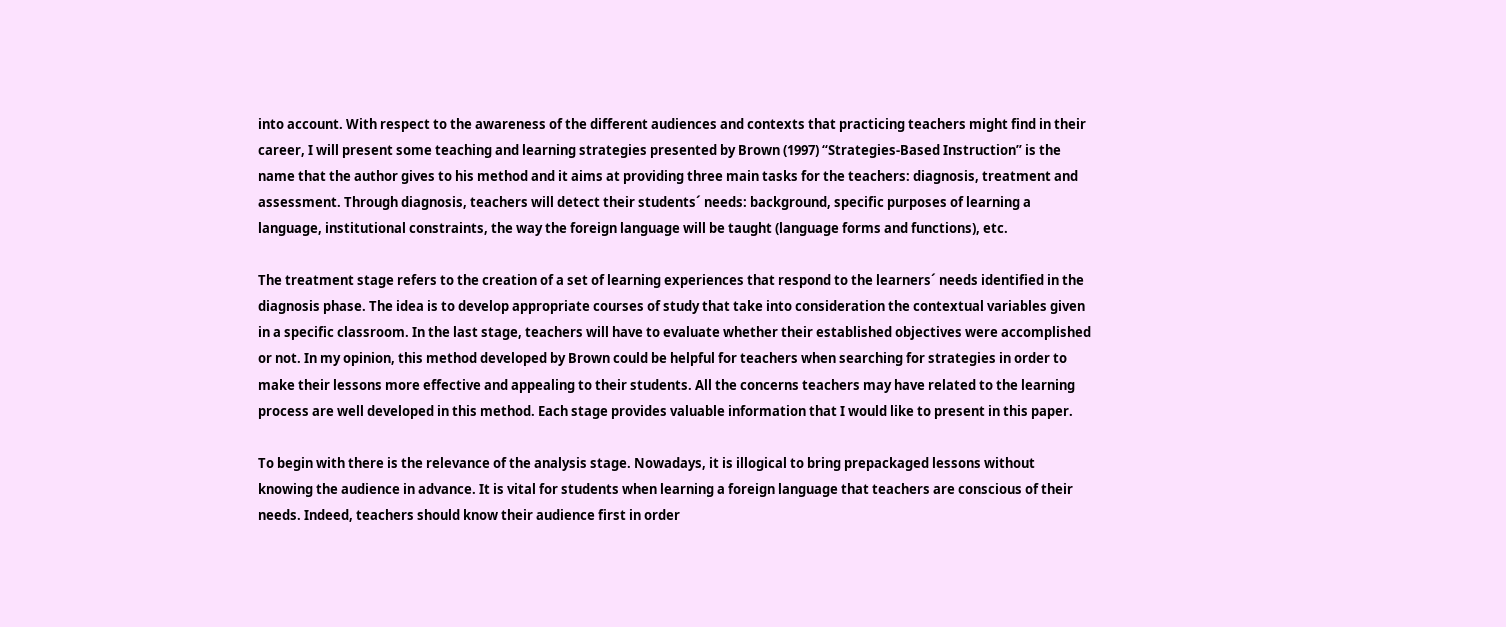into account. With respect to the awareness of the different audiences and contexts that practicing teachers might find in their career, I will present some teaching and learning strategies presented by Brown (1997) “Strategies-Based Instruction” is the name that the author gives to his method and it aims at providing three main tasks for the teachers: diagnosis, treatment and assessment. Through diagnosis, teachers will detect their students´ needs: background, specific purposes of learning a language, institutional constraints, the way the foreign language will be taught (language forms and functions), etc.

The treatment stage refers to the creation of a set of learning experiences that respond to the learners´ needs identified in the diagnosis phase. The idea is to develop appropriate courses of study that take into consideration the contextual variables given in a specific classroom. In the last stage, teachers will have to evaluate whether their established objectives were accomplished or not. In my opinion, this method developed by Brown could be helpful for teachers when searching for strategies in order to make their lessons more effective and appealing to their students. All the concerns teachers may have related to the learning process are well developed in this method. Each stage provides valuable information that I would like to present in this paper.

To begin with there is the relevance of the analysis stage. Nowadays, it is illogical to bring prepackaged lessons without knowing the audience in advance. It is vital for students when learning a foreign language that teachers are conscious of their needs. Indeed, teachers should know their audience first in order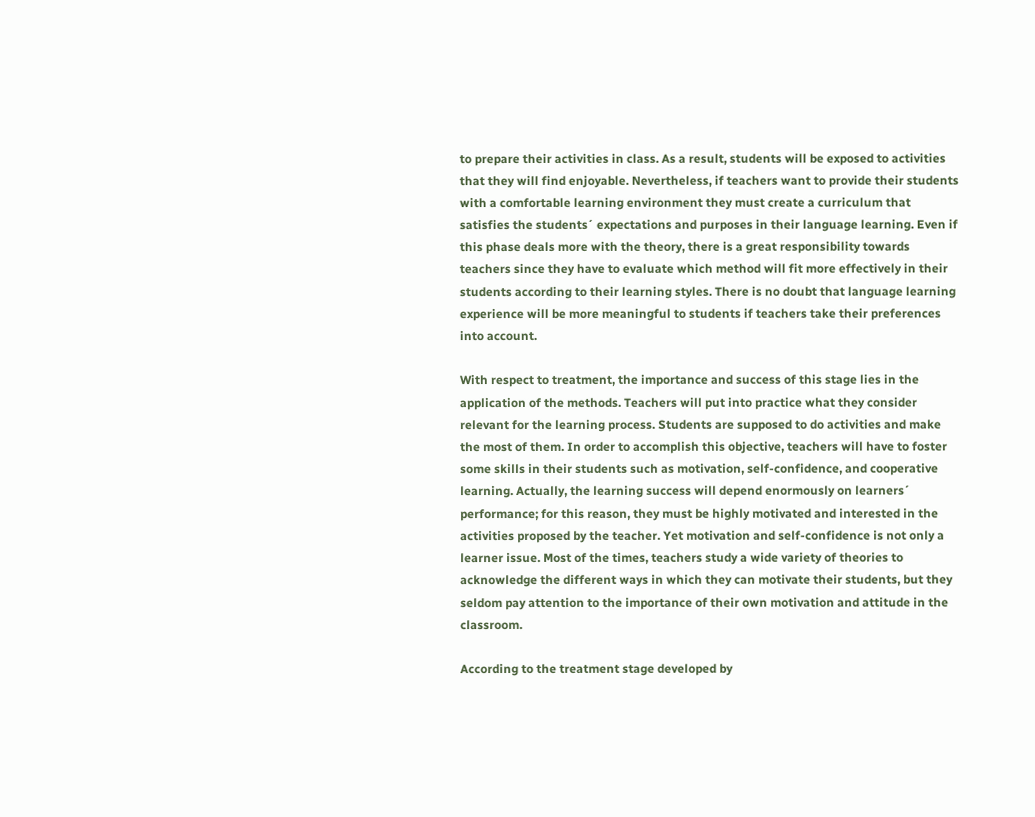to prepare their activities in class. As a result, students will be exposed to activities that they will find enjoyable. Nevertheless, if teachers want to provide their students with a comfortable learning environment they must create a curriculum that satisfies the students´ expectations and purposes in their language learning. Even if this phase deals more with the theory, there is a great responsibility towards teachers since they have to evaluate which method will fit more effectively in their students according to their learning styles. There is no doubt that language learning experience will be more meaningful to students if teachers take their preferences into account.

With respect to treatment, the importance and success of this stage lies in the application of the methods. Teachers will put into practice what they consider relevant for the learning process. Students are supposed to do activities and make the most of them. In order to accomplish this objective, teachers will have to foster some skills in their students such as motivation, self-confidence, and cooperative learning. Actually, the learning success will depend enormously on learners´ performance; for this reason, they must be highly motivated and interested in the activities proposed by the teacher. Yet motivation and self-confidence is not only a learner issue. Most of the times, teachers study a wide variety of theories to acknowledge the different ways in which they can motivate their students, but they seldom pay attention to the importance of their own motivation and attitude in the classroom.

According to the treatment stage developed by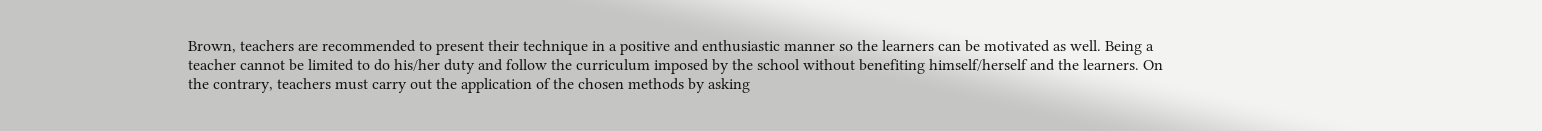Brown, teachers are recommended to present their technique in a positive and enthusiastic manner so the learners can be motivated as well. Being a teacher cannot be limited to do his/her duty and follow the curriculum imposed by the school without benefiting himself/herself and the learners. On the contrary, teachers must carry out the application of the chosen methods by asking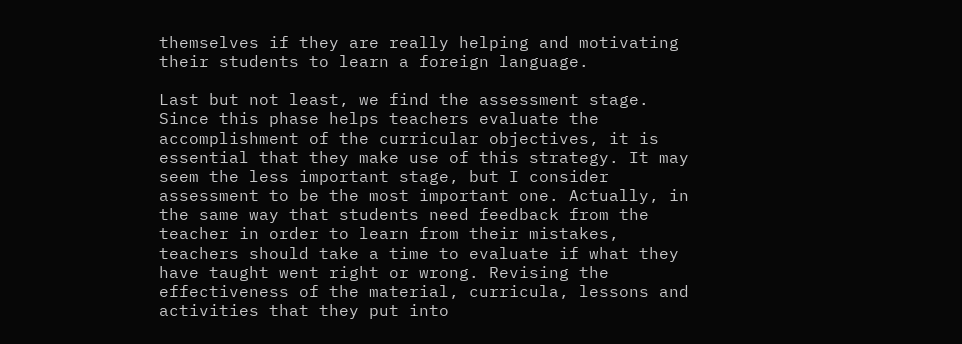themselves if they are really helping and motivating their students to learn a foreign language.

Last but not least, we find the assessment stage. Since this phase helps teachers evaluate the accomplishment of the curricular objectives, it is essential that they make use of this strategy. It may seem the less important stage, but I consider assessment to be the most important one. Actually, in the same way that students need feedback from the teacher in order to learn from their mistakes, teachers should take a time to evaluate if what they have taught went right or wrong. Revising the effectiveness of the material, curricula, lessons and activities that they put into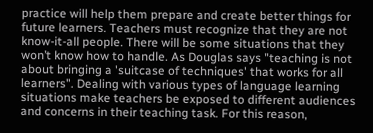practice will help them prepare and create better things for future learners. Teachers must recognize that they are not know-it-all people. There will be some situations that they won’t know how to handle. As Douglas says "teaching is not about bringing a 'suitcase of techniques' that works for all learners". Dealing with various types of language learning situations make teachers be exposed to different audiences and concerns in their teaching task. For this reason,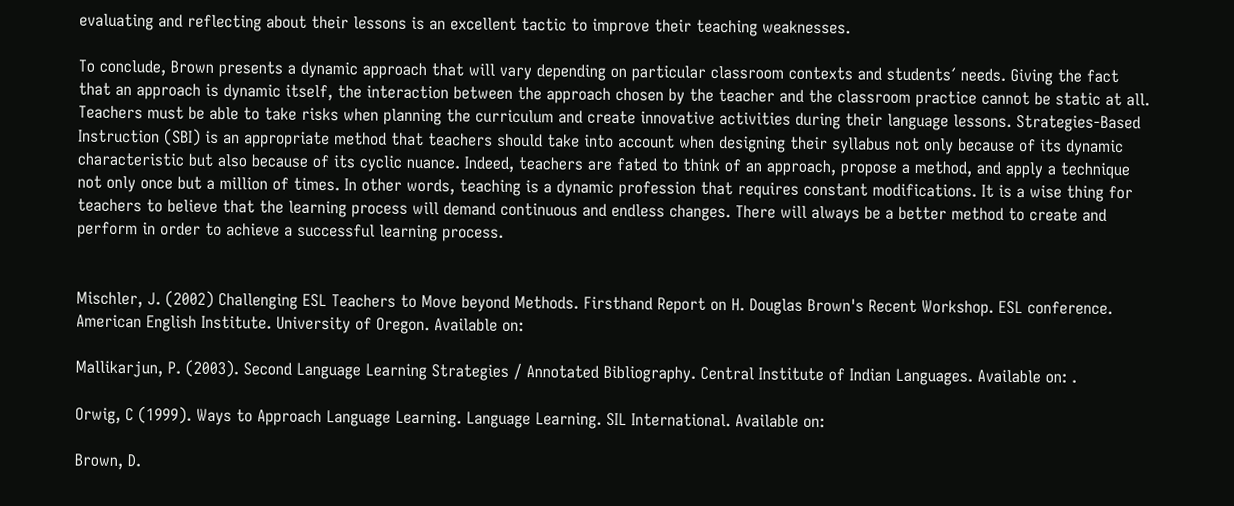evaluating and reflecting about their lessons is an excellent tactic to improve their teaching weaknesses.

To conclude, Brown presents a dynamic approach that will vary depending on particular classroom contexts and students´ needs. Giving the fact that an approach is dynamic itself, the interaction between the approach chosen by the teacher and the classroom practice cannot be static at all. Teachers must be able to take risks when planning the curriculum and create innovative activities during their language lessons. Strategies-Based Instruction (SBI) is an appropriate method that teachers should take into account when designing their syllabus not only because of its dynamic characteristic but also because of its cyclic nuance. Indeed, teachers are fated to think of an approach, propose a method, and apply a technique not only once but a million of times. In other words, teaching is a dynamic profession that requires constant modifications. It is a wise thing for teachers to believe that the learning process will demand continuous and endless changes. There will always be a better method to create and perform in order to achieve a successful learning process.


Mischler, J. (2002) Challenging ESL Teachers to Move beyond Methods. Firsthand Report on H. Douglas Brown's Recent Workshop. ESL conference. American English Institute. University of Oregon. Available on:

Mallikarjun, P. (2003). Second Language Learning Strategies / Annotated Bibliography. Central Institute of Indian Languages. Available on: .

Orwig, C (1999). Ways to Approach Language Learning. Language Learning. SIL International. Available on:

Brown, D.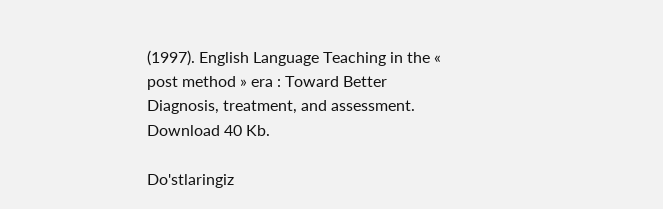(1997). English Language Teaching in the « post method » era : Toward Better Diagnosis, treatment, and assessment.
Download 40 Kb.

Do'stlaringiz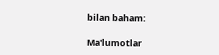bilan baham:

Ma'lumotlar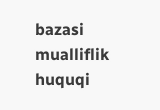bazasi mualliflik huquqi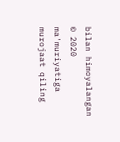bilan himoyalangan © 2020
ma'muriyatiga murojaat qiling